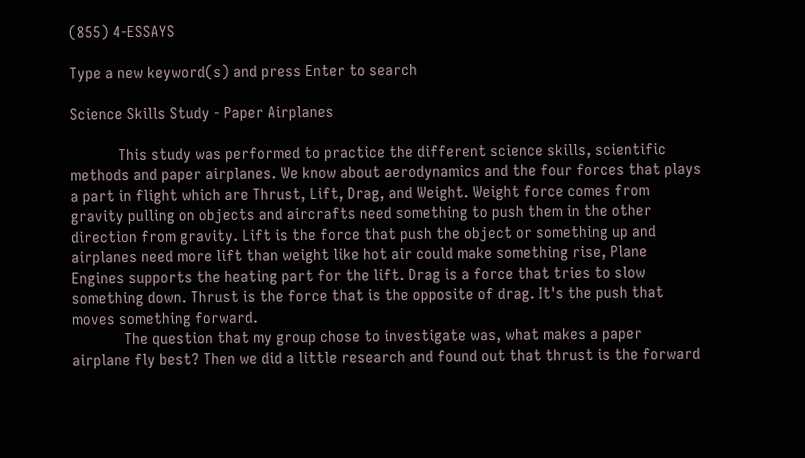(855) 4-ESSAYS

Type a new keyword(s) and press Enter to search

Science Skills Study - Paper Airplanes

            This study was performed to practice the different science skills, scientific methods and paper airplanes. We know about aerodynamics and the four forces that plays a part in flight which are Thrust, Lift, Drag, and Weight. Weight force comes from gravity pulling on objects and aircrafts need something to push them in the other direction from gravity. Lift is the force that push the object or something up and airplanes need more lift than weight like hot air could make something rise, Plane Engines supports the heating part for the lift. Drag is a force that tries to slow something down. Thrust is the force that is the opposite of drag. It's the push that moves something forward.
             The question that my group chose to investigate was, what makes a paper airplane fly best? Then we did a little research and found out that thrust is the forward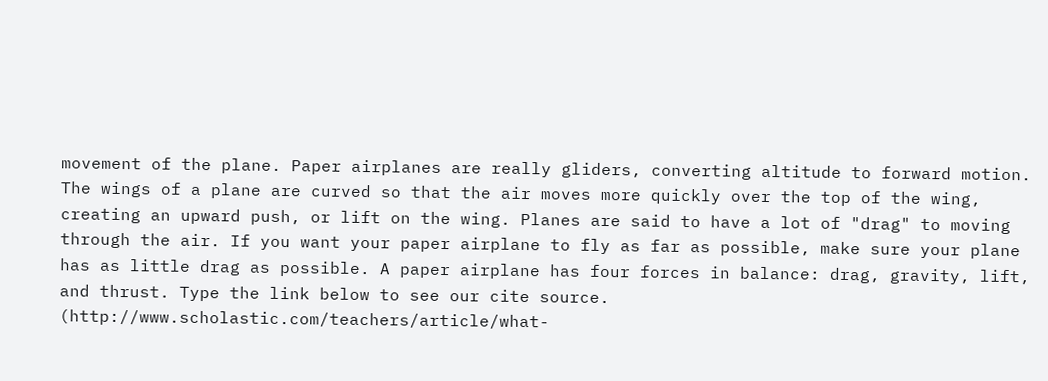movement of the plane. Paper airplanes are really gliders, converting altitude to forward motion. The wings of a plane are curved so that the air moves more quickly over the top of the wing, creating an upward push, or lift on the wing. Planes are said to have a lot of "drag" to moving through the air. If you want your paper airplane to fly as far as possible, make sure your plane has as little drag as possible. A paper airplane has four forces in balance: drag, gravity, lift, and thrust. Type the link below to see our cite source. (http://www.scholastic.com/teachers/article/what-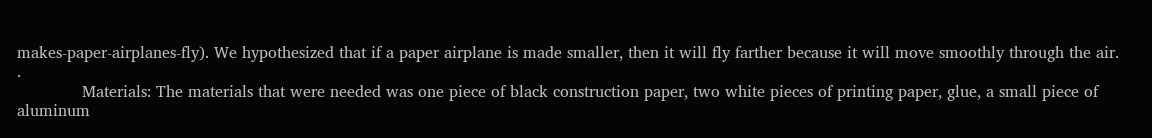makes-paper-airplanes-fly). We hypothesized that if a paper airplane is made smaller, then it will fly farther because it will move smoothly through the air. .
             Materials: The materials that were needed was one piece of black construction paper, two white pieces of printing paper, glue, a small piece of aluminum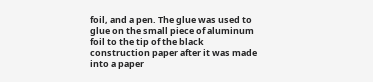foil, and a pen. The glue was used to glue on the small piece of aluminum foil to the tip of the black construction paper after it was made into a paper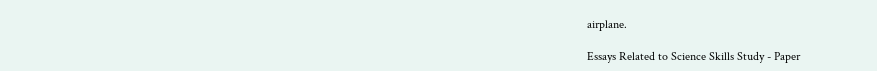airplane.

Essays Related to Science Skills Study - Paper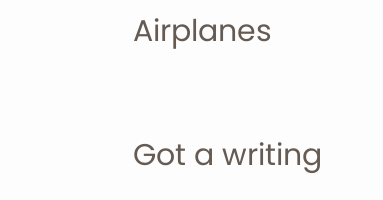Airplanes

Got a writing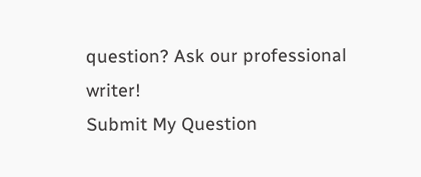question? Ask our professional writer!
Submit My Question